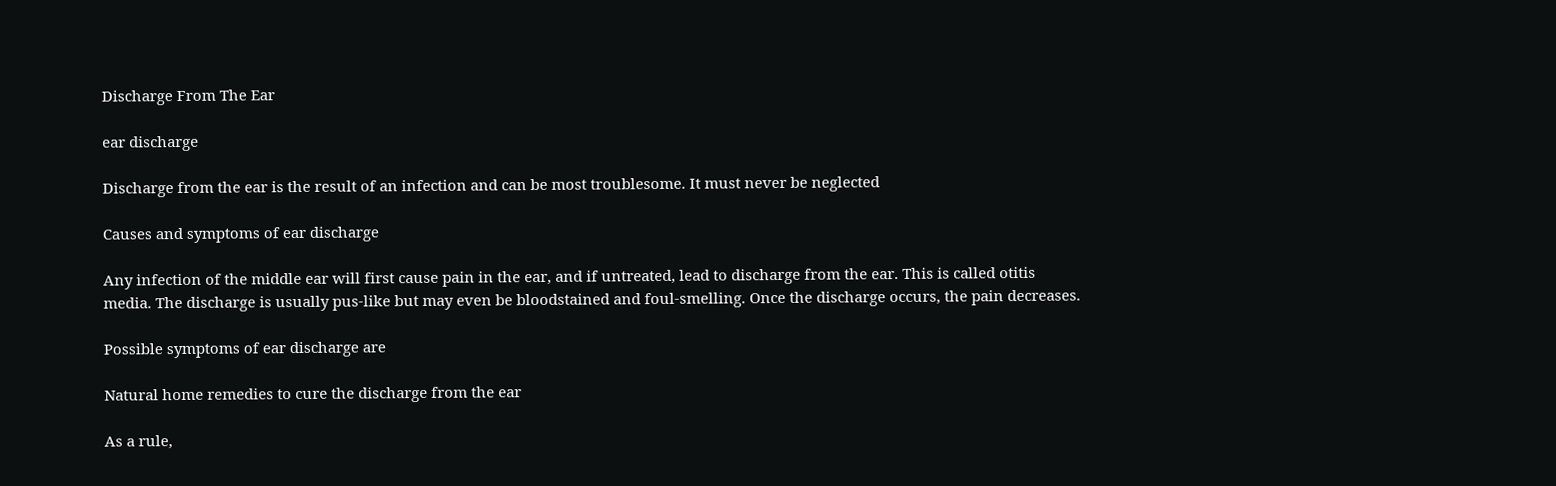Discharge From The Ear

ear discharge

Discharge from the ear is the result of an infection and can be most troublesome. It must never be neglected

Causes and symptoms of ear discharge

Any infection of the middle ear will first cause pain in the ear, and if untreated, lead to discharge from the ear. This is called otitis media. The discharge is usually pus-like but may even be bloodstained and foul-smelling. Once the discharge occurs, the pain decreases.

Possible symptoms of ear discharge are

Natural home remedies to cure the discharge from the ear

As a rule,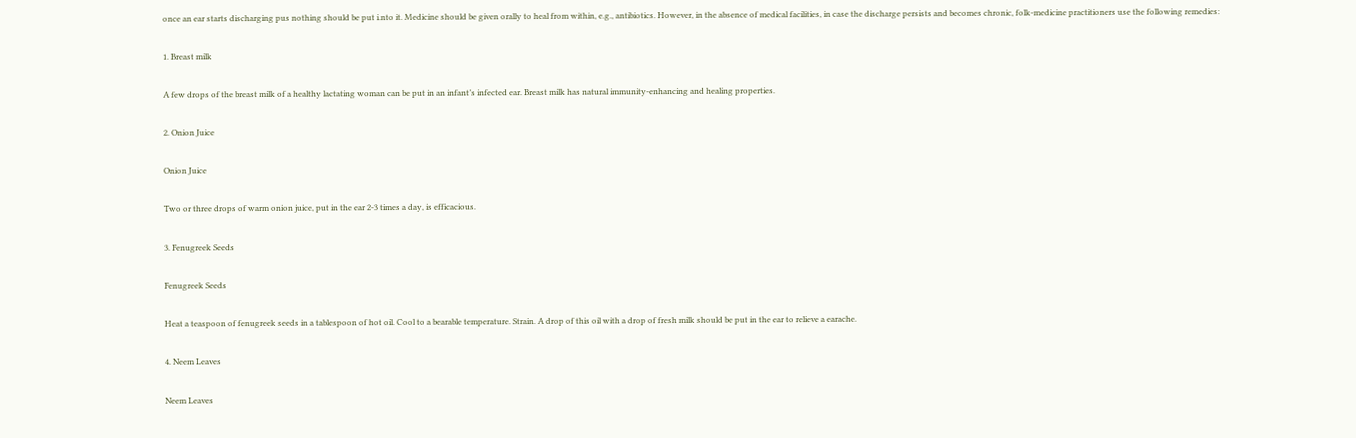once an ear starts discharging pus nothing should be put i.nto it. Medicine should be given orally to heal from within, e.g., antibiotics. However, in the absence of medical facilities, in case the discharge persists and becomes chronic, folk-medicine practitioners use the following remedies:

1. Breast milk

A few drops of the breast milk of a healthy lactating woman can be put in an infant’s infected ear. Breast milk has natural immunity-enhancing and healing properties.

2. Onion Juice

Onion Juice

Two or three drops of warm onion juice, put in the ear 2-3 times a day, is efficacious.

3. Fenugreek Seeds

Fenugreek Seeds

Heat a teaspoon of fenugreek seeds in a tablespoon of hot oil. Cool to a bearable temperature. Strain. A drop of this oil with a drop of fresh milk should be put in the ear to relieve a earache.

4. Neem Leaves

Neem Leaves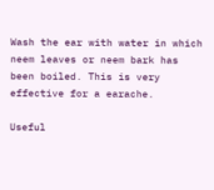Wash the ear with water in which neem leaves or neem bark has been boiled. This is very effective for a earache.

Useful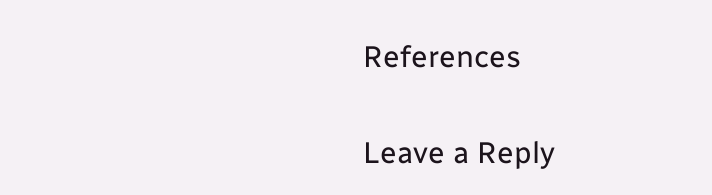References

Leave a Reply